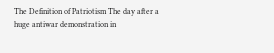The Definition of Patriotism The day after a huge antiwar demonstration in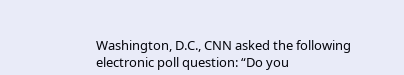Washington, D.C., CNN asked the following electronic poll question: “Do you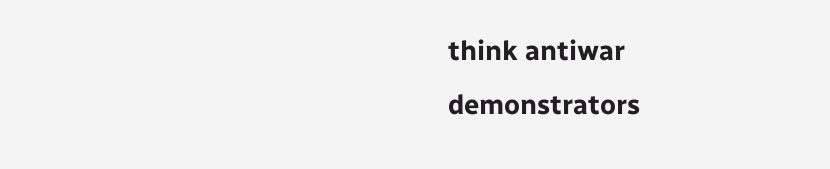think antiwar demonstrators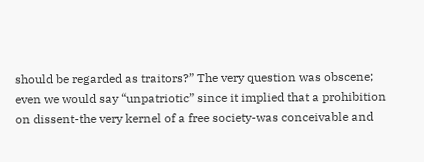should be regarded as traitors?” The very question was obscene; even we would say “unpatriotic” since it implied that a prohibition on dissent-the very kernel of a free society-was conceivable and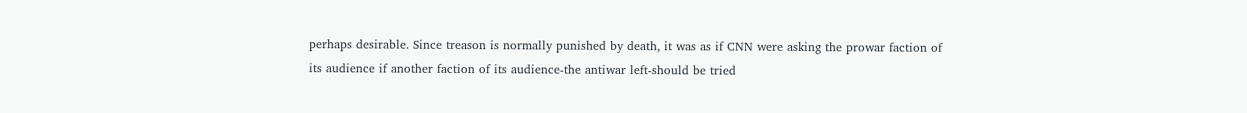perhaps desirable. Since treason is normally punished by death, it was as if CNN were asking the prowar faction of its audience if another faction of its audience-the antiwar left-should be tried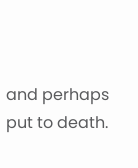and perhaps put to death.